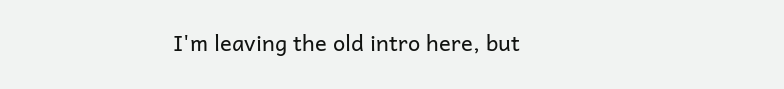I'm leaving the old intro here, but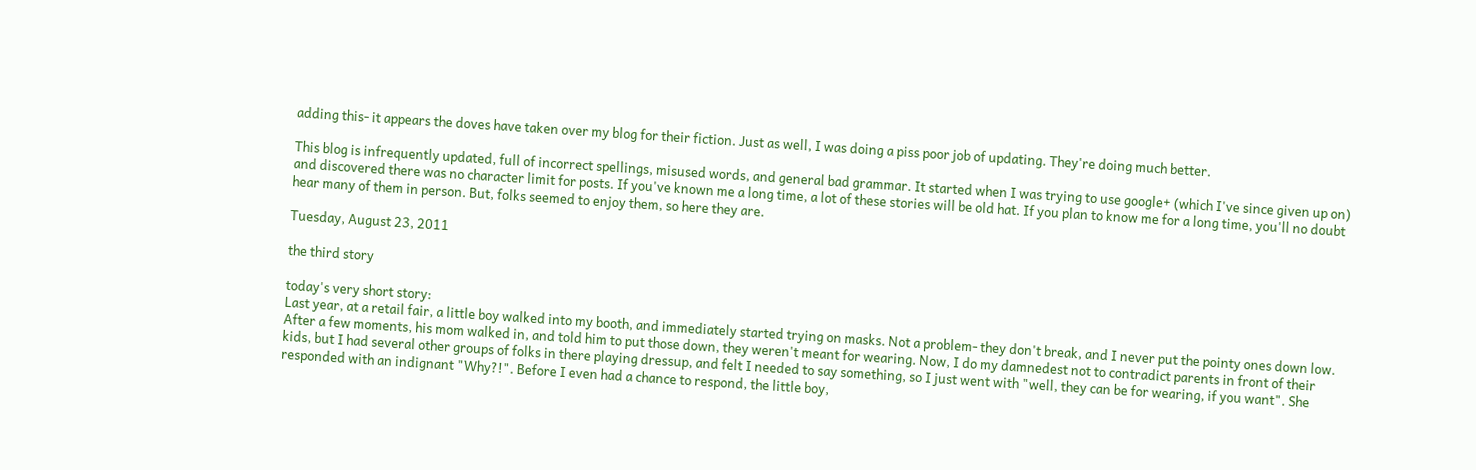adding this- it appears the doves have taken over my blog for their fiction. Just as well, I was doing a piss poor job of updating. They're doing much better.

This blog is infrequently updated, full of incorrect spellings, misused words, and general bad grammar. It started when I was trying to use google+ (which I've since given up on) and discovered there was no character limit for posts. If you've known me a long time, a lot of these stories will be old hat. If you plan to know me for a long time, you'll no doubt hear many of them in person. But, folks seemed to enjoy them, so here they are.

Tuesday, August 23, 2011

the third story

today's very short story:
Last year, at a retail fair, a little boy walked into my booth, and immediately started trying on masks. Not a problem- they don't break, and I never put the pointy ones down low. After a few moments, his mom walked in, and told him to put those down, they weren't meant for wearing. Now, I do my damnedest not to contradict parents in front of their kids, but I had several other groups of folks in there playing dressup, and felt I needed to say something, so I just went with "well, they can be for wearing, if you want". She responded with an indignant "Why?!". Before I even had a chance to respond, the little boy,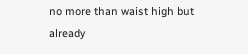no more than waist high but already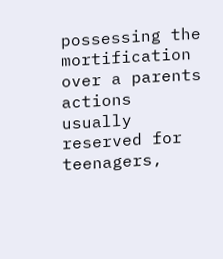possessing the mortification over a parents actions usually reserved for teenagers,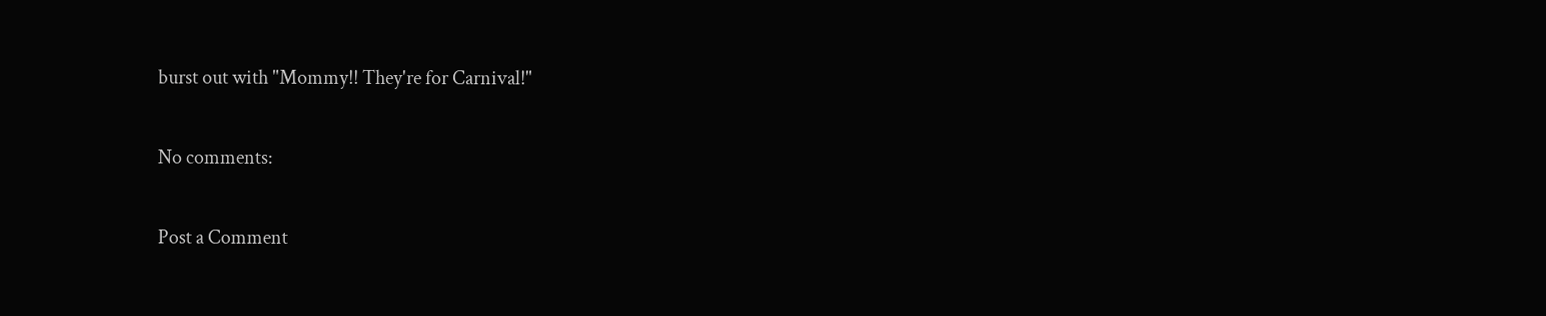burst out with "Mommy!! They're for Carnival!"

No comments:

Post a Comment